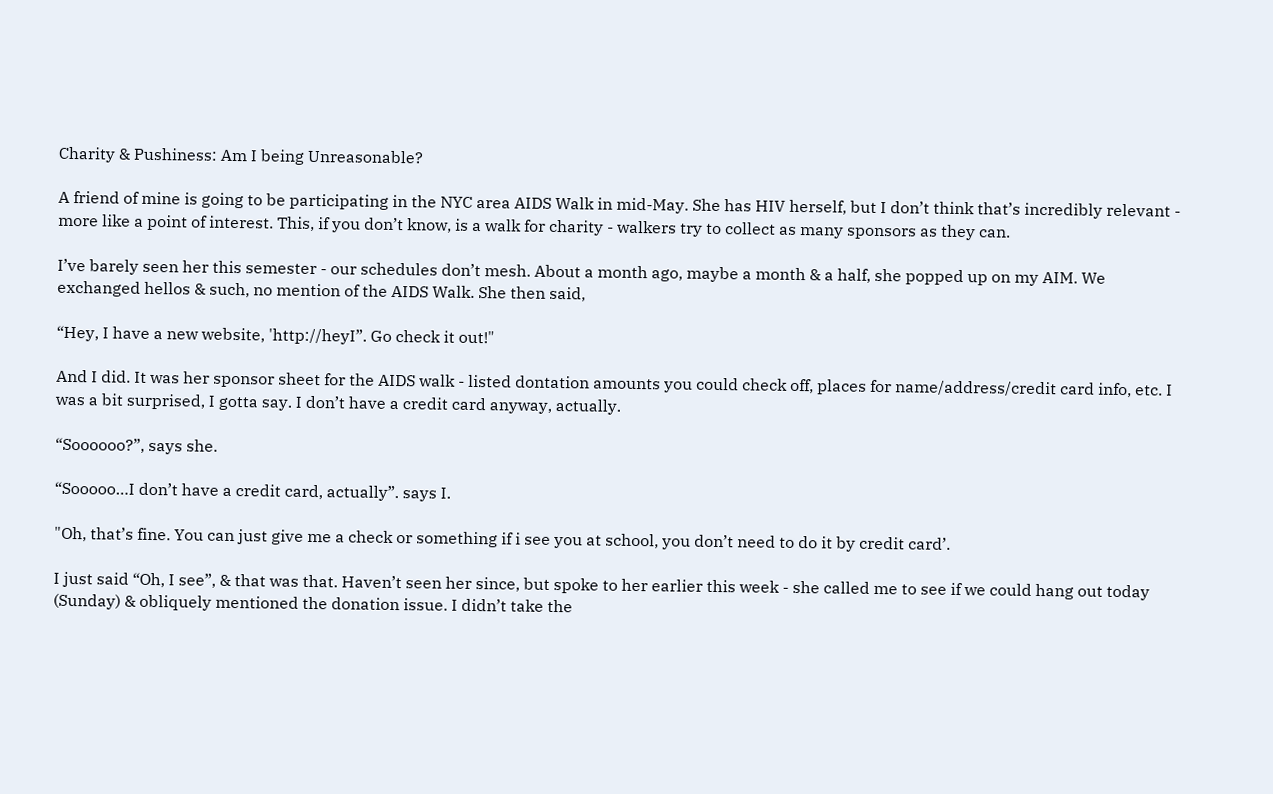Charity & Pushiness: Am I being Unreasonable?

A friend of mine is going to be participating in the NYC area AIDS Walk in mid-May. She has HIV herself, but I don’t think that’s incredibly relevant - more like a point of interest. This, if you don’t know, is a walk for charity - walkers try to collect as many sponsors as they can.

I’ve barely seen her this semester - our schedules don’t mesh. About a month ago, maybe a month & a half, she popped up on my AIM. We exchanged hellos & such, no mention of the AIDS Walk. She then said,

“Hey, I have a new website, 'http://heyI”. Go check it out!"

And I did. It was her sponsor sheet for the AIDS walk - listed dontation amounts you could check off, places for name/address/credit card info, etc. I was a bit surprised, I gotta say. I don’t have a credit card anyway, actually.

“Soooooo?”, says she.

“Sooooo…I don’t have a credit card, actually”. says I.

"Oh, that’s fine. You can just give me a check or something if i see you at school, you don’t need to do it by credit card’.

I just said “Oh, I see”, & that was that. Haven’t seen her since, but spoke to her earlier this week - she called me to see if we could hang out today (Sunday) & obliquely mentioned the donation issue. I didn’t take the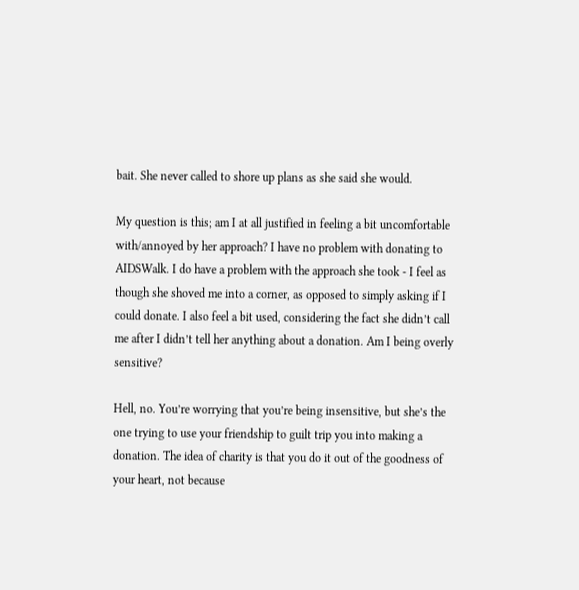bait. She never called to shore up plans as she said she would.

My question is this; am I at all justified in feeling a bit uncomfortable with/annoyed by her approach? I have no problem with donating to AIDSWalk. I do have a problem with the approach she took - I feel as though she shoved me into a corner, as opposed to simply asking if I could donate. I also feel a bit used, considering the fact she didn’t call me after I didn’t tell her anything about a donation. Am I being overly sensitive?

Hell, no. You’re worrying that you’re being insensitive, but she’s the one trying to use your friendship to guilt trip you into making a donation. The idea of charity is that you do it out of the goodness of your heart, not because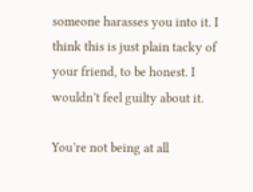someone harasses you into it. I think this is just plain tacky of your friend, to be honest. I wouldn’t feel guilty about it.

You’re not being at all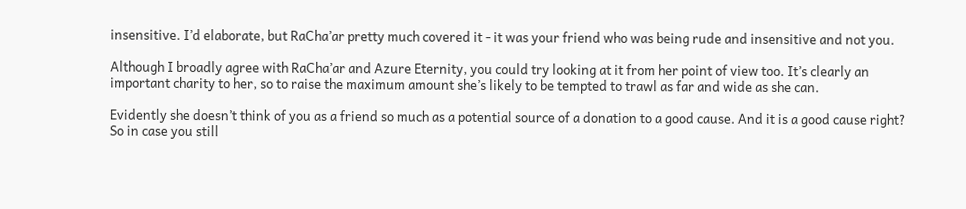insensitive. I’d elaborate, but RaCha’ar pretty much covered it - it was your friend who was being rude and insensitive and not you.

Although I broadly agree with RaCha’ar and Azure Eternity, you could try looking at it from her point of view too. It’s clearly an important charity to her, so to raise the maximum amount she’s likely to be tempted to trawl as far and wide as she can.

Evidently she doesn’t think of you as a friend so much as a potential source of a donation to a good cause. And it is a good cause right? So in case you still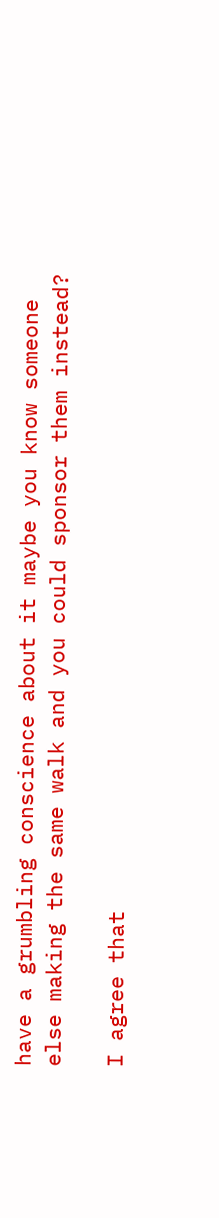have a grumbling conscience about it maybe you know someone else making the same walk and you could sponsor them instead?

I agree that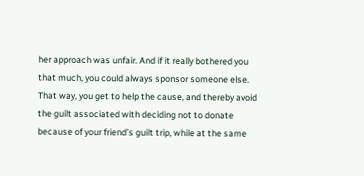her approach was unfair. And if it really bothered you that much, you could always sponsor someone else. That way, you get to help the cause, and thereby avoid the guilt associated with deciding not to donate because of your friend’s guilt trip, while at the same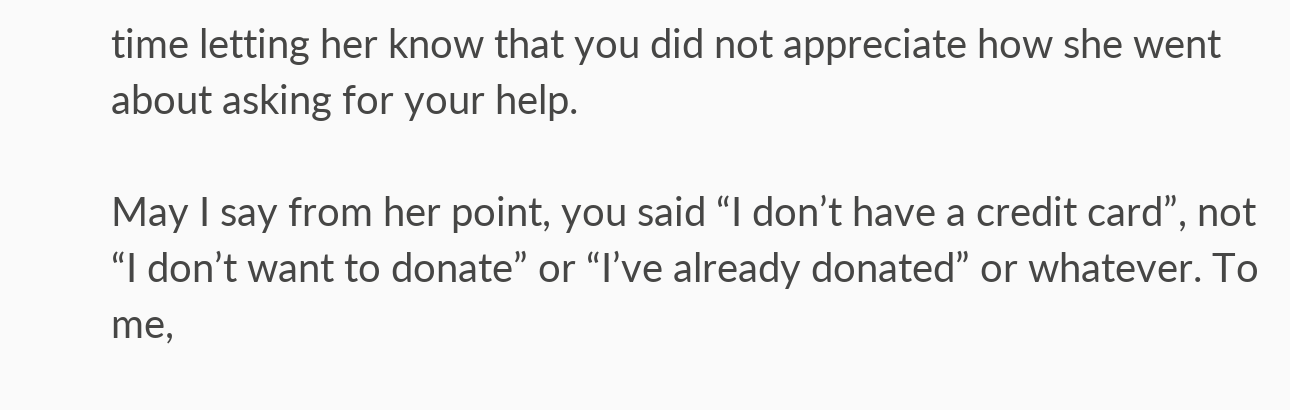time letting her know that you did not appreciate how she went about asking for your help.

May I say from her point, you said “I don’t have a credit card”, not “I don’t want to donate” or “I’ve already donated” or whatever. To me,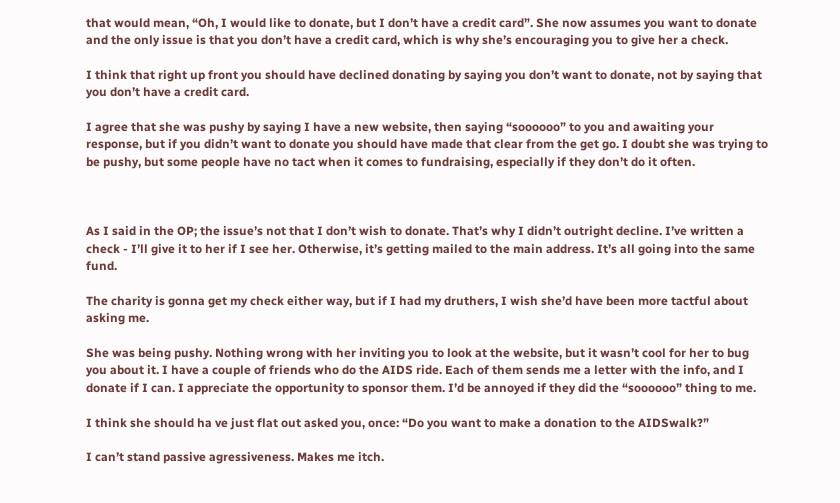that would mean, “Oh, I would like to donate, but I don’t have a credit card”. She now assumes you want to donate and the only issue is that you don’t have a credit card, which is why she’s encouraging you to give her a check.

I think that right up front you should have declined donating by saying you don’t want to donate, not by saying that you don’t have a credit card.

I agree that she was pushy by saying I have a new website, then saying “soooooo” to you and awaiting your response, but if you didn’t want to donate you should have made that clear from the get go. I doubt she was trying to be pushy, but some people have no tact when it comes to fundraising, especially if they don’t do it often.



As I said in the OP; the issue’s not that I don’t wish to donate. That’s why I didn’t outright decline. I’ve written a check - I’ll give it to her if I see her. Otherwise, it’s getting mailed to the main address. It’s all going into the same fund.

The charity is gonna get my check either way, but if I had my druthers, I wish she’d have been more tactful about asking me.

She was being pushy. Nothing wrong with her inviting you to look at the website, but it wasn’t cool for her to bug you about it. I have a couple of friends who do the AIDS ride. Each of them sends me a letter with the info, and I donate if I can. I appreciate the opportunity to sponsor them. I’d be annoyed if they did the “soooooo” thing to me.

I think she should ha ve just flat out asked you, once: “Do you want to make a donation to the AIDSwalk?”

I can’t stand passive agressiveness. Makes me itch.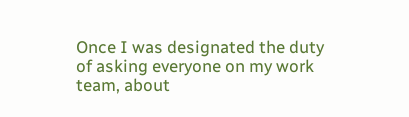Once I was designated the duty of asking everyone on my work team, about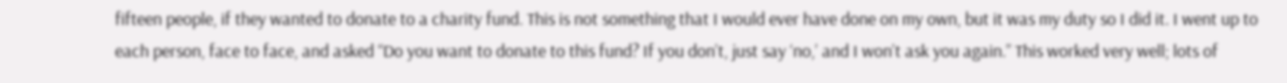fifteen people, if they wanted to donate to a charity fund. This is not something that I would ever have done on my own, but it was my duty so I did it. I went up to each person, face to face, and asked “Do you want to donate to this fund? If you don’t, just say ‘no,’ and I won’t ask you again.” This worked very well; lots of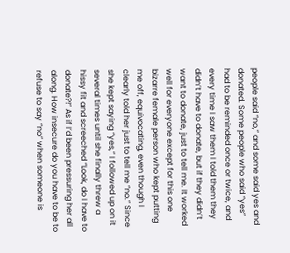people said “no,” and some said yes and donated. Some people who said “yes” had to be reminded once or twice, and every time I saw them I told them they didn’t have to donate, but if they didn’t want to donate, just to tell me. It worked well for everyone except for this one bizarre female person who kept putting me off, equivocating, even though I clearly told her just to tell me “no.” Since she kept saying “yes,” I followed up on it several times until she finally threw a hissy fit and screeched “Look, do I have to donate?!” As if I’d been pressuring her all along. How insecure do you have to be to refuse to say “no” when someone is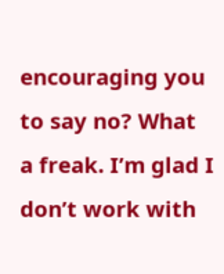encouraging you to say no? What a freak. I’m glad I don’t work with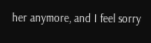her anymore, and I feel sorry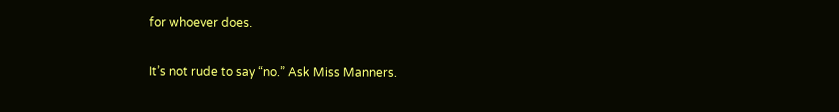for whoever does.

It’s not rude to say “no.” Ask Miss Manners.